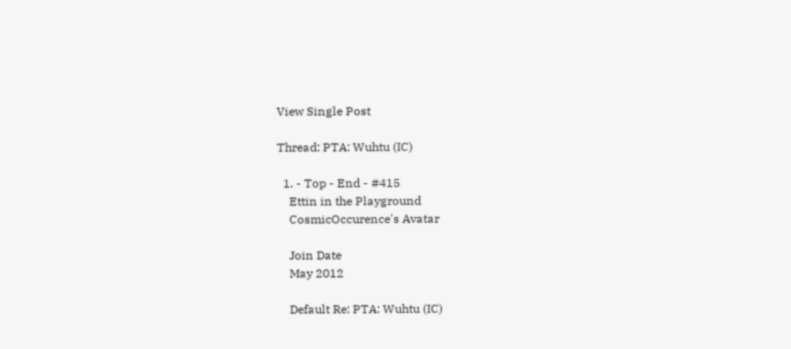View Single Post

Thread: PTA: Wuhtu (IC)

  1. - Top - End - #415
    Ettin in the Playground
    CosmicOccurence's Avatar

    Join Date
    May 2012

    Default Re: PTA: Wuhtu (IC)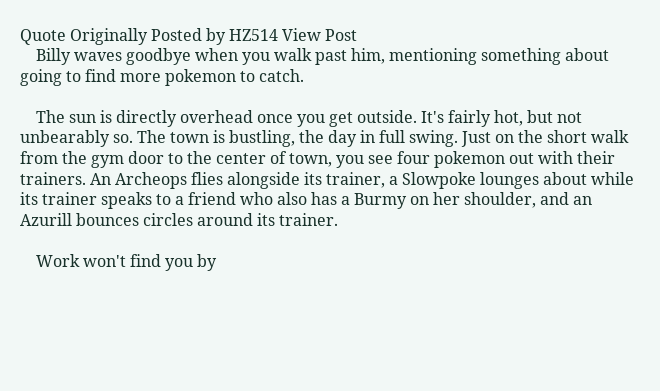Quote Originally Posted by HZ514 View Post
    Billy waves goodbye when you walk past him, mentioning something about going to find more pokemon to catch.

    The sun is directly overhead once you get outside. It's fairly hot, but not unbearably so. The town is bustling, the day in full swing. Just on the short walk from the gym door to the center of town, you see four pokemon out with their trainers. An Archeops flies alongside its trainer, a Slowpoke lounges about while its trainer speaks to a friend who also has a Burmy on her shoulder, and an Azurill bounces circles around its trainer.

    Work won't find you by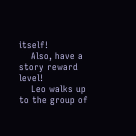itself!
    Also, have a story reward level!
    Leo walks up to the group of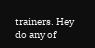trainers. Hey do any of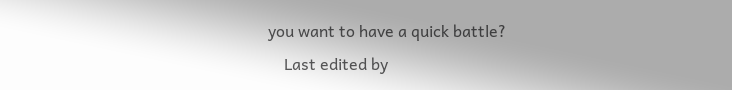you want to have a quick battle?
    Last edited by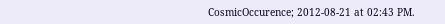CosmicOccurence; 2012-08-21 at 02:43 PM.